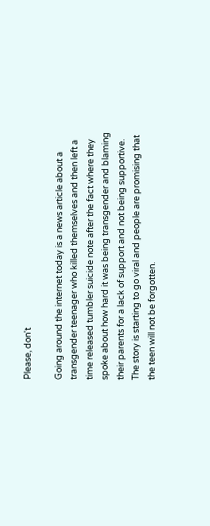Please, don't

Going around the internet today is a news article about a transgender teenager who killed themselves and then left a time released tumbler suicide note after the fact where they spoke about how hard it was being transgender and blaming their parents for a lack of support and not being supportive. The story is starting to go viral and people are promising that the teen will not be forgotten.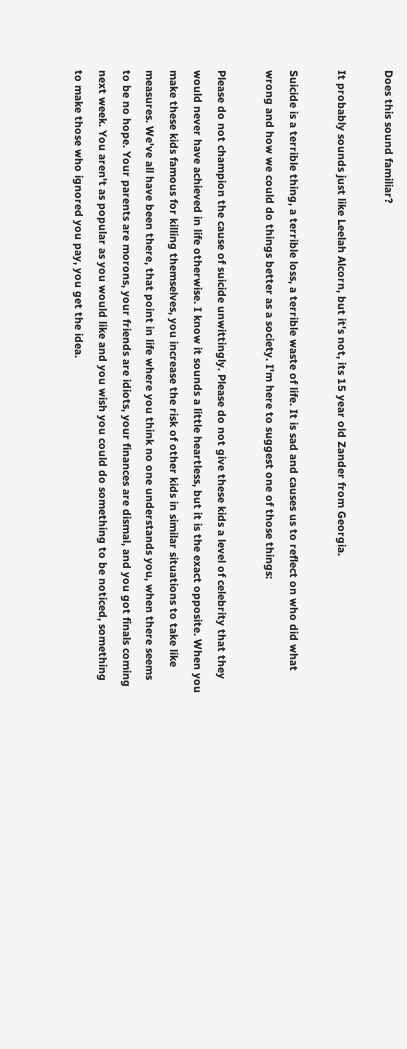Does this sound familiar?

It probably sounds just like Leelah Alcorn, but it's not, its 15 year old Zander from Georgia.

Suicide is a terrible thing, a terrible loss, a terrible waste of life. It is sad and causes us to reflect on who did what wrong and how we could do things better as a society. I'm here to suggest one of those things:

Please do not champion the cause of suicide unwittingly. Please do not give these kids a level of celebrity that they would never have achieved in life otherwise. I know it sounds a little heartless, but it is the exact opposite. When you make these kids famous for killing themselves, you increase the risk of other kids in similar situations to take like measures. We've all have been there, that point in life where you think no one understands you, when there seems to be no hope. Your parents are morons, your friends are idiots, your finances are dismal, and you got finals coming next week. You aren't as popular as you would like and you wish you could do something to be noticed, something to make those who ignored you pay, you get the idea.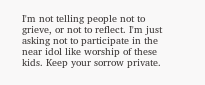I'm not telling people not to grieve, or not to reflect. I'm just asking not to participate in the near idol like worship of these kids. Keep your sorrow private.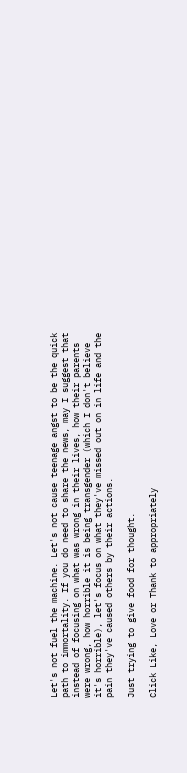Let's not fuel the machine. Let's not cause teenage angst to be the quick path to immortality. If you do need to share the news, may I suggest that instead of focusing on what was wrong in their lives, how their parents were wrong, how horrible it is being transgender (which I don't believe it's horrible), let's focus on what they've missed out on in life and the pain they've caused others by their actions.

Just trying to give food for thought.

Click Like, Love or Thank to appropriately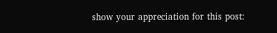show your appreciation for this post: